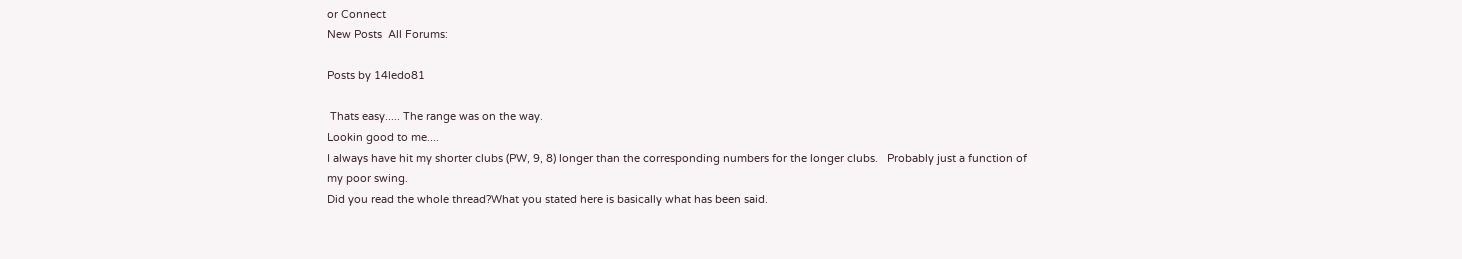or Connect
New Posts  All Forums:

Posts by 14ledo81

 Thats easy..... The range was on the way.
Lookin good to me....
I always have hit my shorter clubs (PW, 9, 8) longer than the corresponding numbers for the longer clubs.   Probably just a function of my poor swing.
Did you read the whole thread?What you stated here is basically what has been said.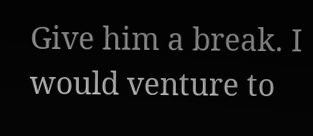Give him a break. I would venture to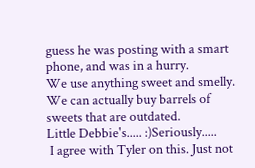guess he was posting with a smart phone, and was in a hurry.
We use anything sweet and smelly. We can actually buy barrels of sweets that are outdated.
Little Debbie's..... :)Seriously.....
 I agree with Tyler on this. Just not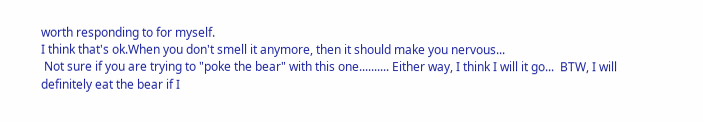worth responding to for myself.
I think that's ok.When you don't smell it anymore, then it should make you nervous...
 Not sure if you are trying to "poke the bear" with this one.......... Either way, I think I will it go...  BTW, I will definitely eat the bear if I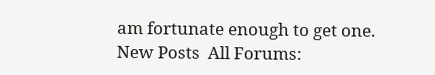am fortunate enough to get one.
New Posts  All Forums: